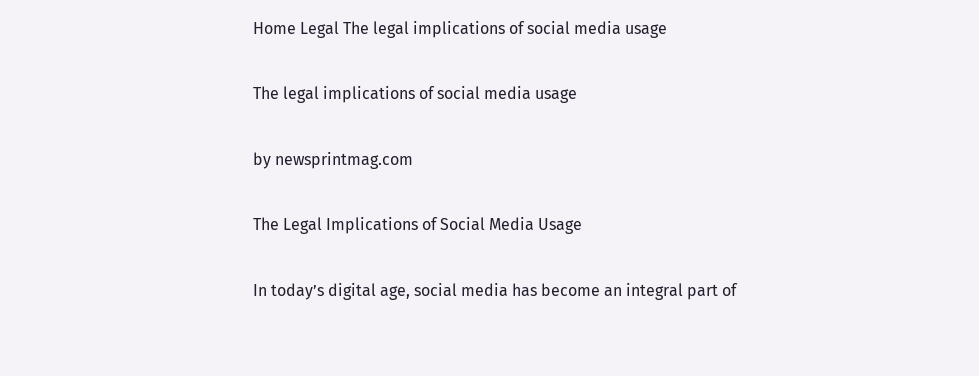Home Legal The legal implications of social media usage

The legal implications of social media usage

by newsprintmag.com

The Legal Implications of Social Media Usage

In today’s digital age, social media has become an integral part of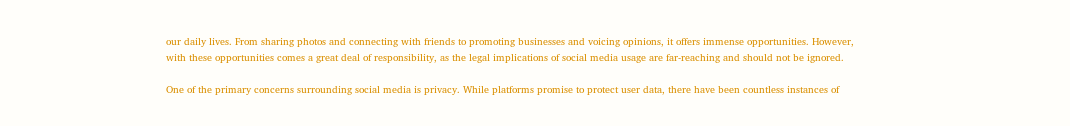our daily lives. From sharing photos and connecting with friends to promoting businesses and voicing opinions, it offers immense opportunities. However, with these opportunities comes a great deal of responsibility, as the legal implications of social media usage are far-reaching and should not be ignored.

One of the primary concerns surrounding social media is privacy. While platforms promise to protect user data, there have been countless instances of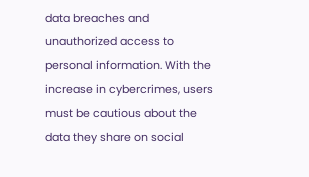data breaches and unauthorized access to personal information. With the increase in cybercrimes, users must be cautious about the data they share on social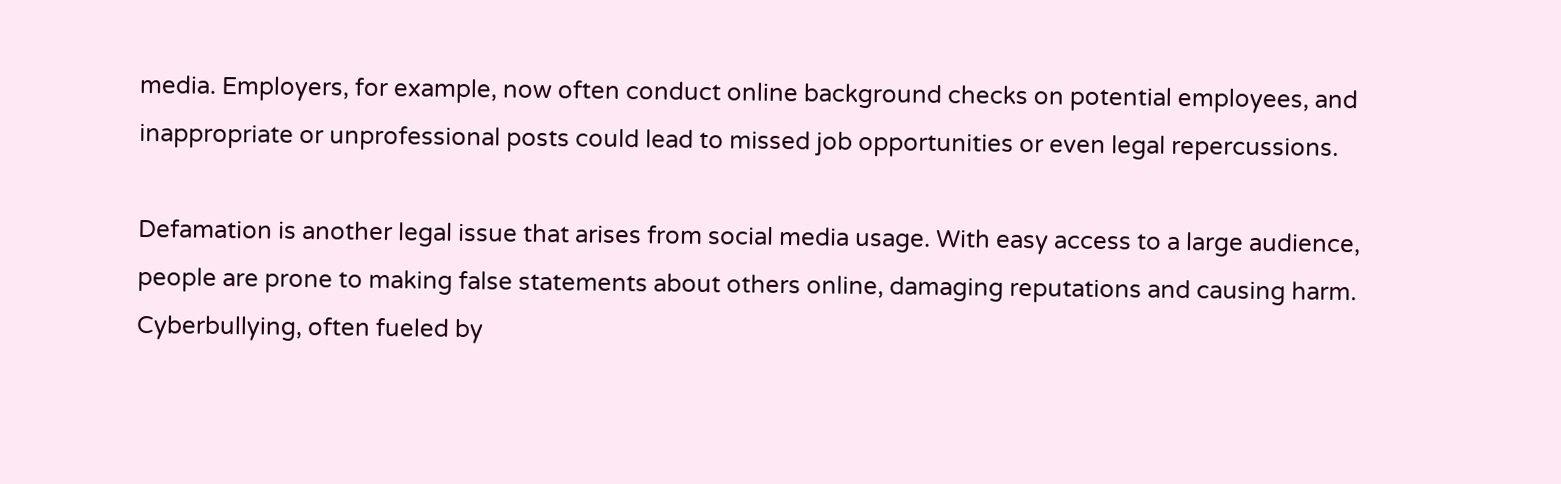media. Employers, for example, now often conduct online background checks on potential employees, and inappropriate or unprofessional posts could lead to missed job opportunities or even legal repercussions.

Defamation is another legal issue that arises from social media usage. With easy access to a large audience, people are prone to making false statements about others online, damaging reputations and causing harm. Cyberbullying, often fueled by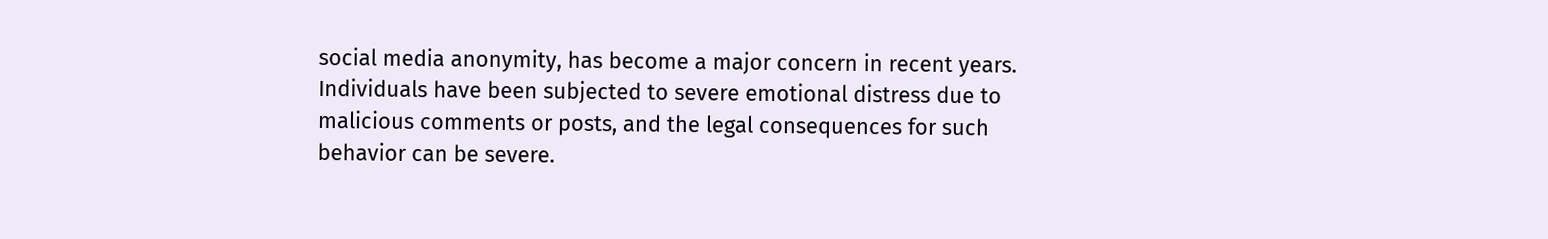social media anonymity, has become a major concern in recent years. Individuals have been subjected to severe emotional distress due to malicious comments or posts, and the legal consequences for such behavior can be severe.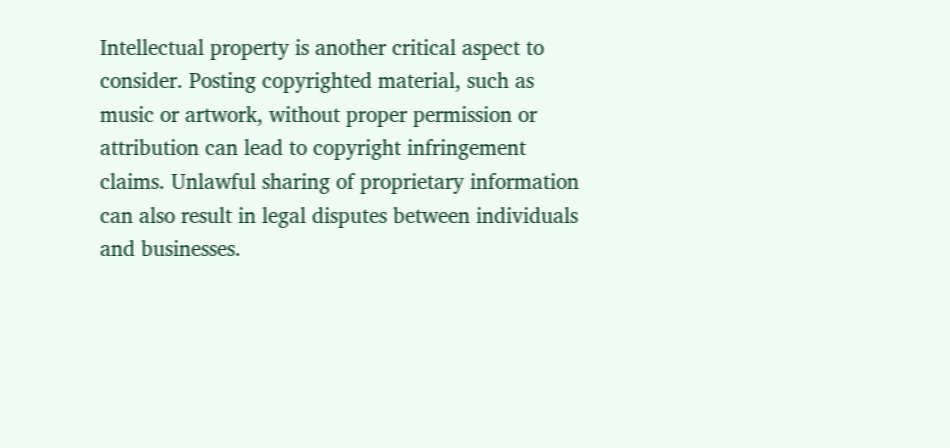Intellectual property is another critical aspect to consider. Posting copyrighted material, such as music or artwork, without proper permission or attribution can lead to copyright infringement claims. Unlawful sharing of proprietary information can also result in legal disputes between individuals and businesses.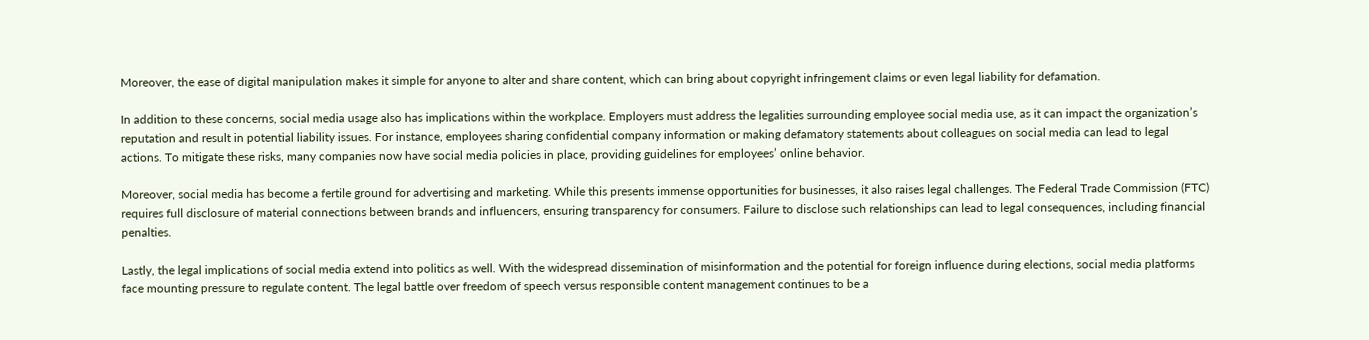Moreover, the ease of digital manipulation makes it simple for anyone to alter and share content, which can bring about copyright infringement claims or even legal liability for defamation.

In addition to these concerns, social media usage also has implications within the workplace. Employers must address the legalities surrounding employee social media use, as it can impact the organization’s reputation and result in potential liability issues. For instance, employees sharing confidential company information or making defamatory statements about colleagues on social media can lead to legal actions. To mitigate these risks, many companies now have social media policies in place, providing guidelines for employees’ online behavior.

Moreover, social media has become a fertile ground for advertising and marketing. While this presents immense opportunities for businesses, it also raises legal challenges. The Federal Trade Commission (FTC) requires full disclosure of material connections between brands and influencers, ensuring transparency for consumers. Failure to disclose such relationships can lead to legal consequences, including financial penalties.

Lastly, the legal implications of social media extend into politics as well. With the widespread dissemination of misinformation and the potential for foreign influence during elections, social media platforms face mounting pressure to regulate content. The legal battle over freedom of speech versus responsible content management continues to be a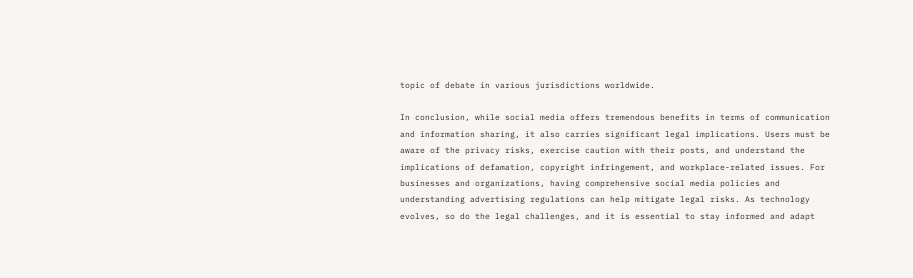topic of debate in various jurisdictions worldwide.

In conclusion, while social media offers tremendous benefits in terms of communication and information sharing, it also carries significant legal implications. Users must be aware of the privacy risks, exercise caution with their posts, and understand the implications of defamation, copyright infringement, and workplace-related issues. For businesses and organizations, having comprehensive social media policies and understanding advertising regulations can help mitigate legal risks. As technology evolves, so do the legal challenges, and it is essential to stay informed and adapt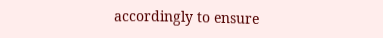accordingly to ensure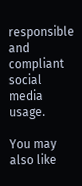responsible and compliant social media usage.

You may also like